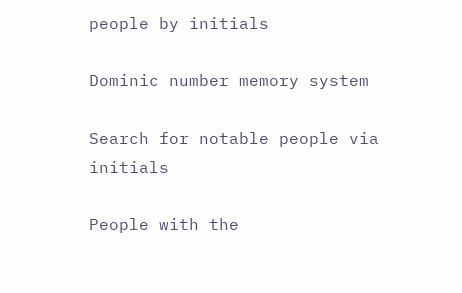people by initials

Dominic number memory system

Search for notable people via initials

People with the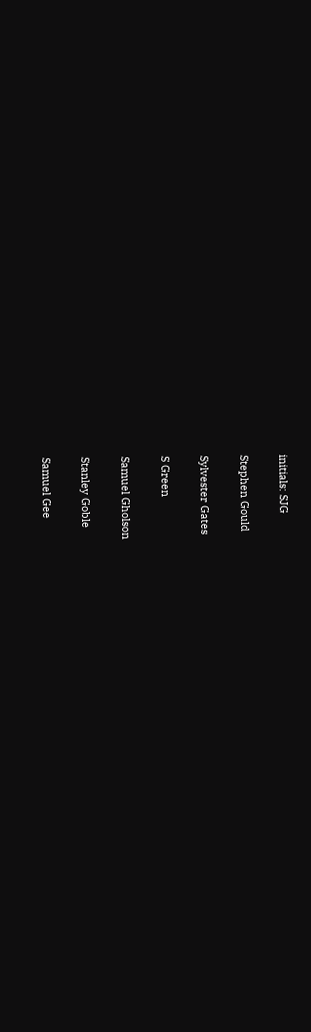initials: SJG

Stephen Gould

Sylvester Gates

S Green

Samuel Gholson

Stanley Goble

Samuel Gee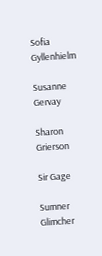Sofia Gyllenhielm

Susanne Gervay

Sharon Grierson

Sir Gage

Sumner Glimcher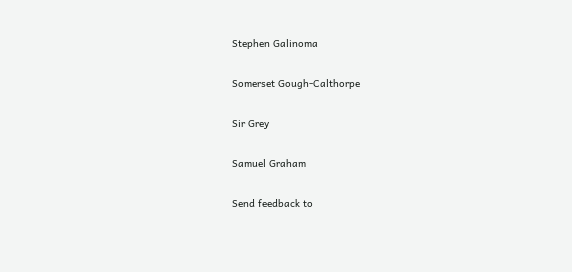Stephen Galinoma

Somerset Gough-Calthorpe

Sir Grey

Samuel Graham

Send feedback to